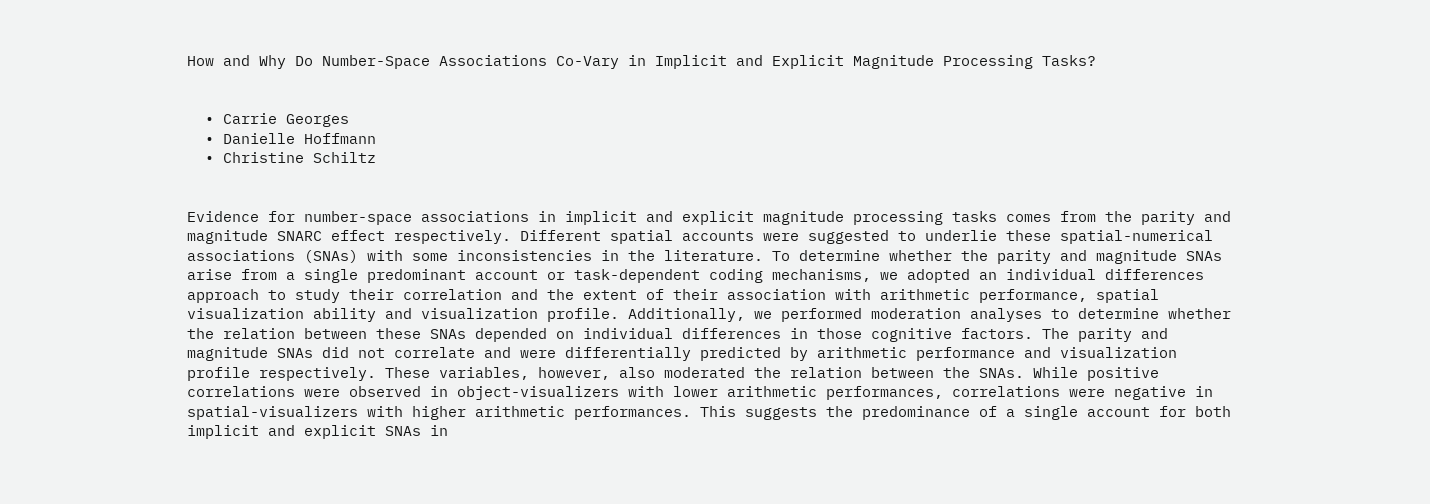How and Why Do Number-Space Associations Co-Vary in Implicit and Explicit Magnitude Processing Tasks?


  • Carrie Georges
  • Danielle Hoffmann
  • Christine Schiltz


Evidence for number-space associations in implicit and explicit magnitude processing tasks comes from the parity and magnitude SNARC effect respectively. Different spatial accounts were suggested to underlie these spatial-numerical associations (SNAs) with some inconsistencies in the literature. To determine whether the parity and magnitude SNAs arise from a single predominant account or task-dependent coding mechanisms, we adopted an individual differences approach to study their correlation and the extent of their association with arithmetic performance, spatial visualization ability and visualization profile. Additionally, we performed moderation analyses to determine whether the relation between these SNAs depended on individual differences in those cognitive factors. The parity and magnitude SNAs did not correlate and were differentially predicted by arithmetic performance and visualization profile respectively. These variables, however, also moderated the relation between the SNAs. While positive correlations were observed in object-visualizers with lower arithmetic performances, correlations were negative in spatial-visualizers with higher arithmetic performances. This suggests the predominance of a single account for both implicit and explicit SNAs in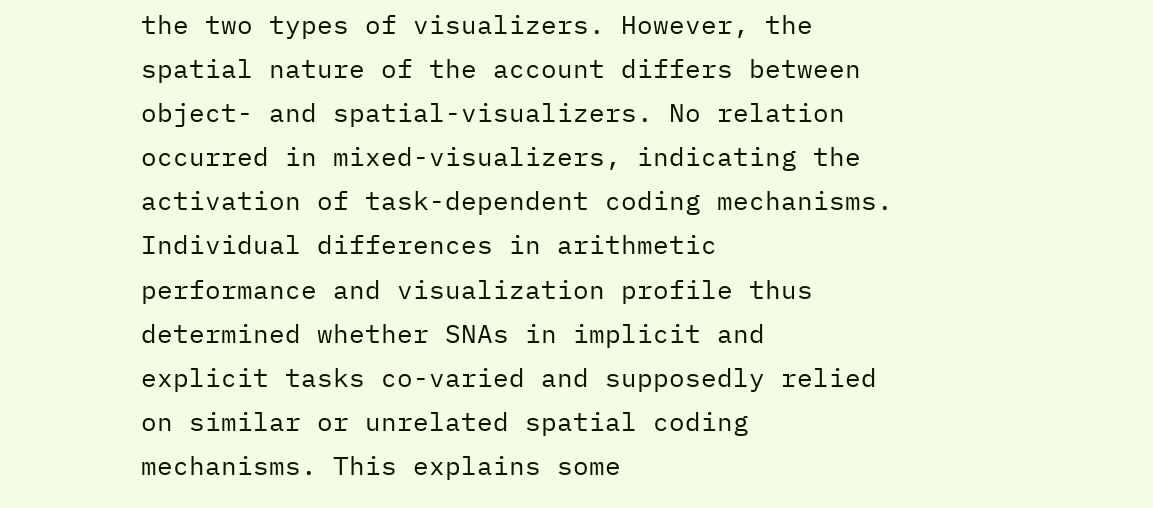the two types of visualizers. However, the spatial nature of the account differs between object- and spatial-visualizers. No relation occurred in mixed-visualizers, indicating the activation of task-dependent coding mechanisms. Individual differences in arithmetic performance and visualization profile thus determined whether SNAs in implicit and explicit tasks co-varied and supposedly relied on similar or unrelated spatial coding mechanisms. This explains some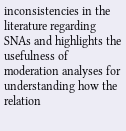inconsistencies in the literature regarding SNAs and highlights the usefulness of moderation analyses for understanding how the relation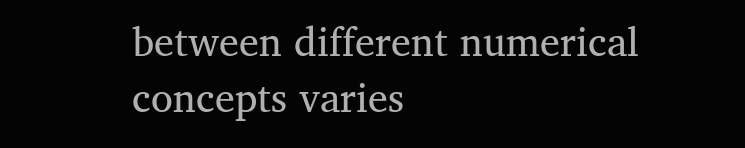between different numerical concepts varies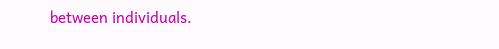between individuals.